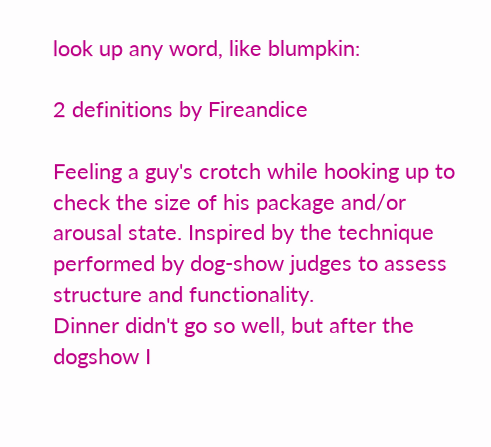look up any word, like blumpkin:

2 definitions by Fireandice

Feeling a guy's crotch while hooking up to check the size of his package and/or arousal state. Inspired by the technique performed by dog-show judges to assess structure and functionality.
Dinner didn't go so well, but after the dogshow I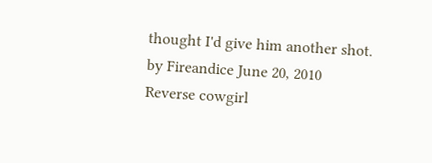thought I'd give him another shot.
by Fireandice June 20, 2010
Reverse cowgirl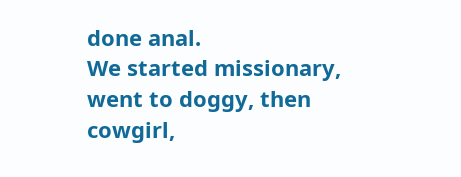done anal.
We started missionary, went to doggy, then cowgirl,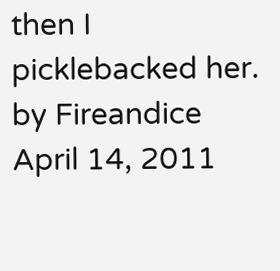then I picklebacked her.
by Fireandice April 14, 2011